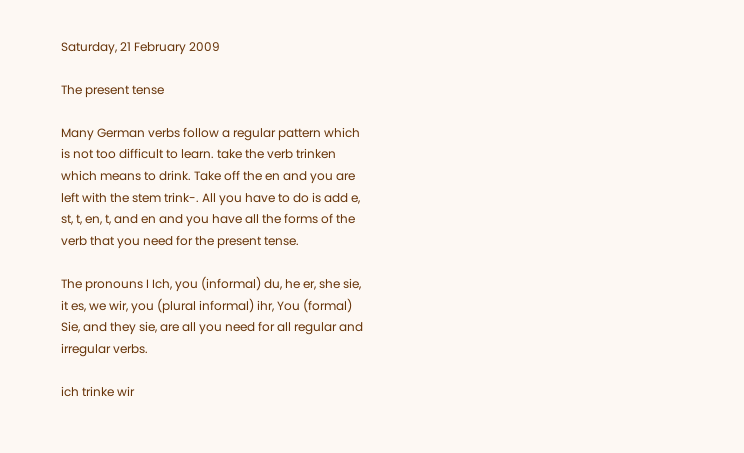Saturday, 21 February 2009

The present tense

Many German verbs follow a regular pattern which is not too difficult to learn. take the verb trinken which means to drink. Take off the en and you are left with the stem trink-. All you have to do is add e, st, t, en, t, and en and you have all the forms of the verb that you need for the present tense.

The pronouns I Ich, you (informal) du, he er, she sie, it es, we wir, you (plural informal) ihr, You (formal) Sie, and they sie, are all you need for all regular and irregular verbs.

ich trinke wir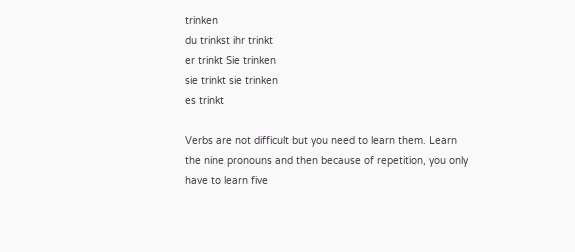trinken
du trinkst ihr trinkt
er trinkt Sie trinken
sie trinkt sie trinken
es trinkt

Verbs are not difficult but you need to learn them. Learn the nine pronouns and then because of repetition, you only have to learn five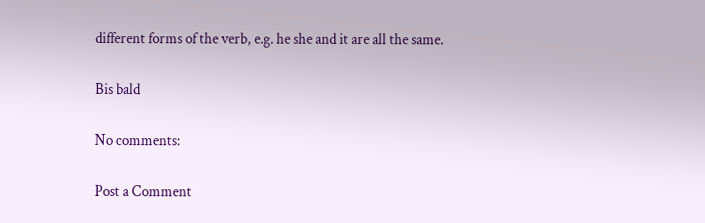different forms of the verb, e.g. he she and it are all the same.

Bis bald

No comments:

Post a Comment